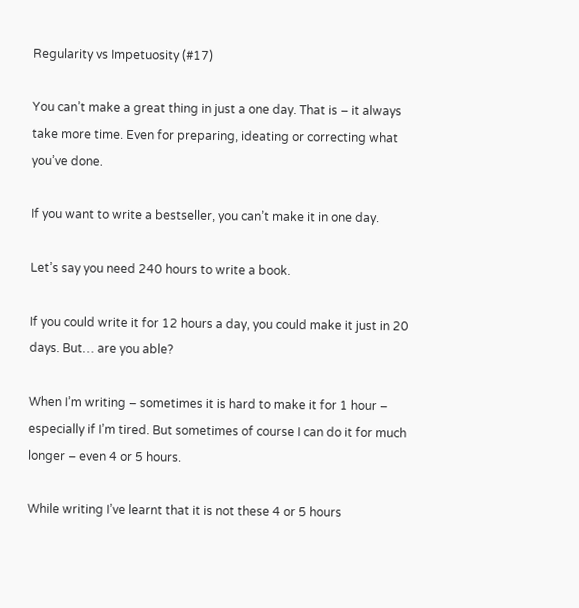Regularity vs Impetuosity (#17)

You can’t make a great thing in just a one day. That is – it always take more time. Even for preparing, ideating or correcting what you’ve done.

If you want to write a bestseller, you can’t make it in one day.

Let’s say you need 240 hours to write a book.

If you could write it for 12 hours a day, you could make it just in 20 days. But… are you able?

When I’m writing – sometimes it is hard to make it for 1 hour – especially if I’m tired. But sometimes of course I can do it for much longer – even 4 or 5 hours.

While writing I’ve learnt that it is not these 4 or 5 hours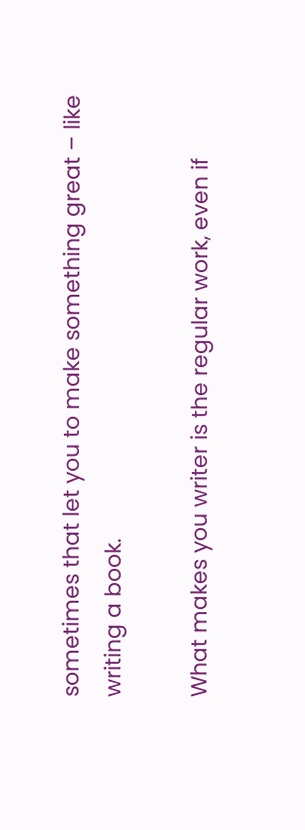sometimes that let you to make something great – like writing a book.

What makes you writer is the regular work, even if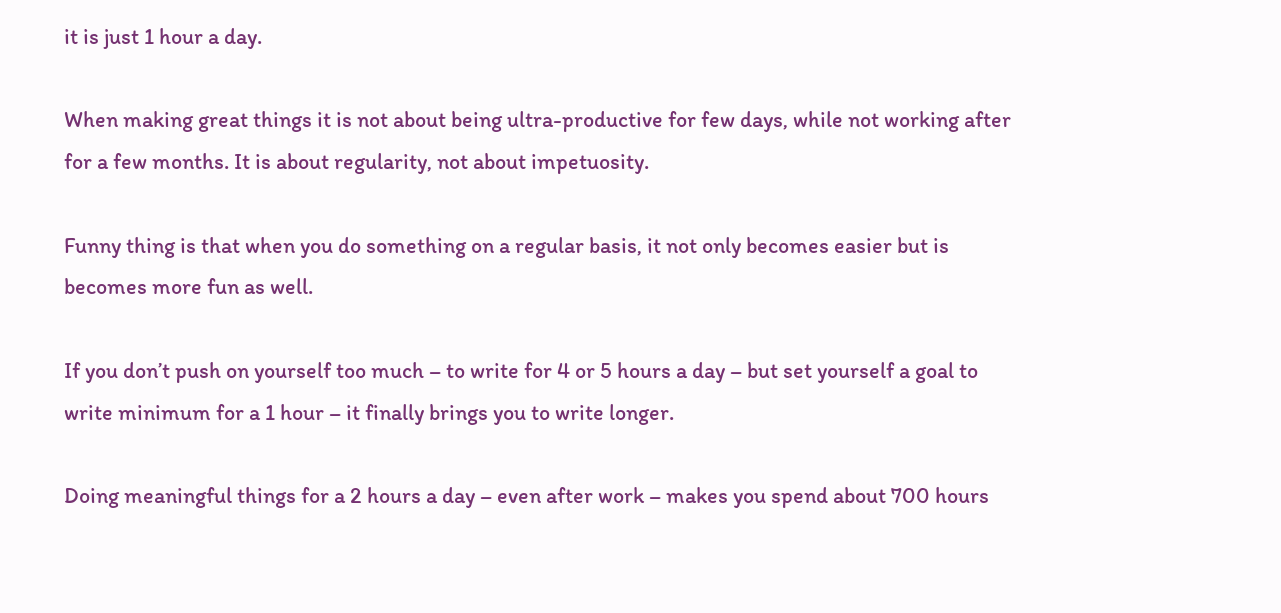it is just 1 hour a day.

When making great things it is not about being ultra-productive for few days, while not working after for a few months. It is about regularity, not about impetuosity.

Funny thing is that when you do something on a regular basis, it not only becomes easier but is becomes more fun as well.

If you don’t push on yourself too much – to write for 4 or 5 hours a day – but set yourself a goal to write minimum for a 1 hour – it finally brings you to write longer.

Doing meaningful things for a 2 hours a day – even after work – makes you spend about 700 hours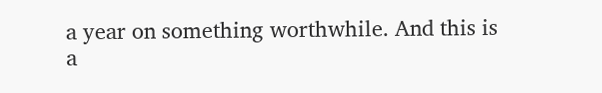a year on something worthwhile. And this is a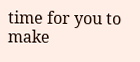time for you to make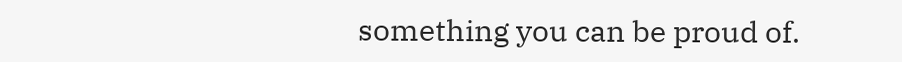something you can be proud of.